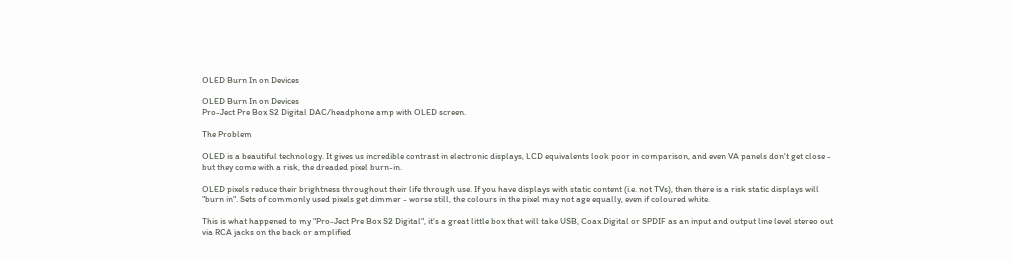OLED Burn In on Devices

OLED Burn In on Devices
Pro-Ject Pre Box S2 Digital DAC/headphone amp with OLED screen.

The Problem

OLED is a beautiful technology. It gives us incredible contrast in electronic displays, LCD equivalents look poor in comparison, and even VA panels don't get close - but they come with a risk, the dreaded pixel burn-in.

OLED pixels reduce their brightness throughout their life through use. If you have displays with static content (i.e. not TVs), then there is a risk static displays will "burn in". Sets of commonly used pixels get dimmer - worse still, the colours in the pixel may not age equally, even if coloured white.

This is what happened to my "Pro-Ject Pre Box S2 Digital", it's a great little box that will take USB, Coax Digital or SPDIF as an input and output line level stereo out via RCA jacks on the back or amplified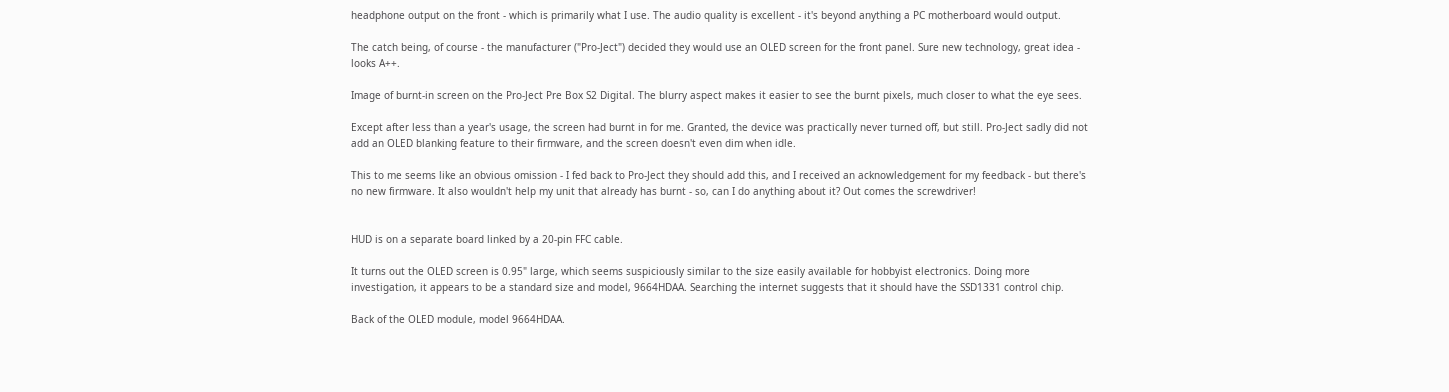headphone output on the front - which is primarily what I use. The audio quality is excellent - it's beyond anything a PC motherboard would output.

The catch being, of course - the manufacturer ("Pro-Ject") decided they would use an OLED screen for the front panel. Sure new technology, great idea - looks A++.

Image of burnt-in screen on the Pro-Ject Pre Box S2 Digital. The blurry aspect makes it easier to see the burnt pixels, much closer to what the eye sees.

Except after less than a year's usage, the screen had burnt in for me. Granted, the device was practically never turned off, but still. Pro-Ject sadly did not add an OLED blanking feature to their firmware, and the screen doesn't even dim when idle.

This to me seems like an obvious omission - I fed back to Pro-Ject they should add this, and I received an acknowledgement for my feedback - but there's no new firmware. It also wouldn't help my unit that already has burnt - so, can I do anything about it? Out comes the screwdriver!


HUD is on a separate board linked by a 20-pin FFC cable.

It turns out the OLED screen is 0.95" large, which seems suspiciously similar to the size easily available for hobbyist electronics. Doing more investigation, it appears to be a standard size and model, 9664HDAA. Searching the internet suggests that it should have the SSD1331 control chip.

Back of the OLED module, model 9664HDAA.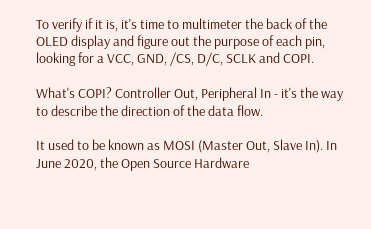To verify if it is, it's time to multimeter the back of the OLED display and figure out the purpose of each pin, looking for a VCC, GND, /CS, D/C, SCLK and COPI.

What's COPI? Controller Out, Peripheral In - it's the way to describe the direction of the data flow.

It used to be known as MOSI (Master Out, Slave In). In June 2020, the Open Source Hardware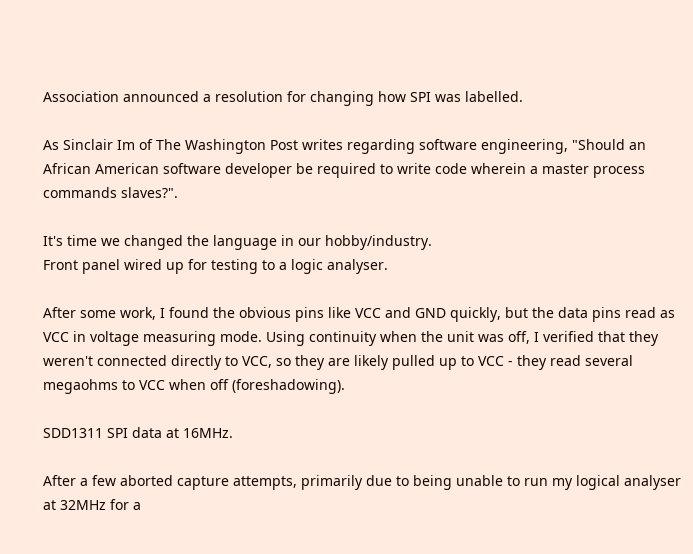Association announced a resolution for changing how SPI was labelled.

As Sinclair Im of The Washington Post writes regarding software engineering, "Should an African American software developer be required to write code wherein a master process commands slaves?".

It's time we changed the language in our hobby/industry.
Front panel wired up for testing to a logic analyser.

After some work, I found the obvious pins like VCC and GND quickly, but the data pins read as VCC in voltage measuring mode. Using continuity when the unit was off, I verified that they weren't connected directly to VCC, so they are likely pulled up to VCC - they read several megaohms to VCC when off (foreshadowing).

SDD1311 SPI data at 16MHz.

After a few aborted capture attempts, primarily due to being unable to run my logical analyser at 32MHz for a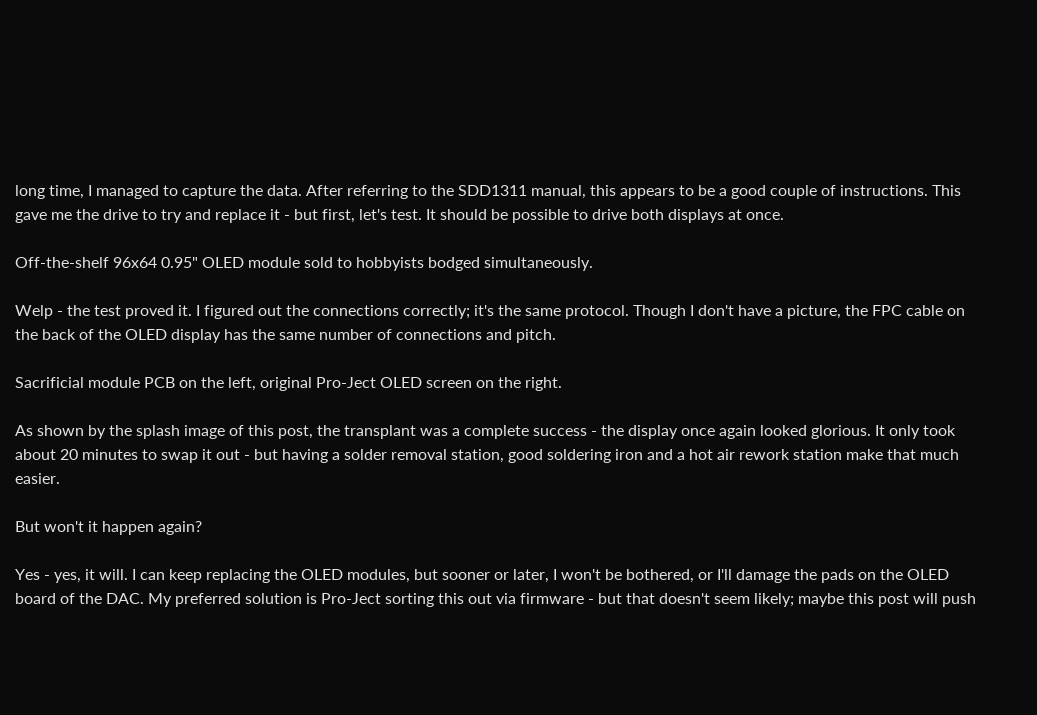long time, I managed to capture the data. After referring to the SDD1311 manual, this appears to be a good couple of instructions. This gave me the drive to try and replace it - but first, let's test. It should be possible to drive both displays at once.

Off-the-shelf 96x64 0.95" OLED module sold to hobbyists bodged simultaneously.

Welp - the test proved it. I figured out the connections correctly; it's the same protocol. Though I don't have a picture, the FPC cable on the back of the OLED display has the same number of connections and pitch.

Sacrificial module PCB on the left, original Pro-Ject OLED screen on the right.

As shown by the splash image of this post, the transplant was a complete success - the display once again looked glorious. It only took about 20 minutes to swap it out - but having a solder removal station, good soldering iron and a hot air rework station make that much easier.

But won't it happen again?

Yes - yes, it will. I can keep replacing the OLED modules, but sooner or later, I won't be bothered, or I'll damage the pads on the OLED board of the DAC. My preferred solution is Pro-Ject sorting this out via firmware - but that doesn't seem likely; maybe this post will push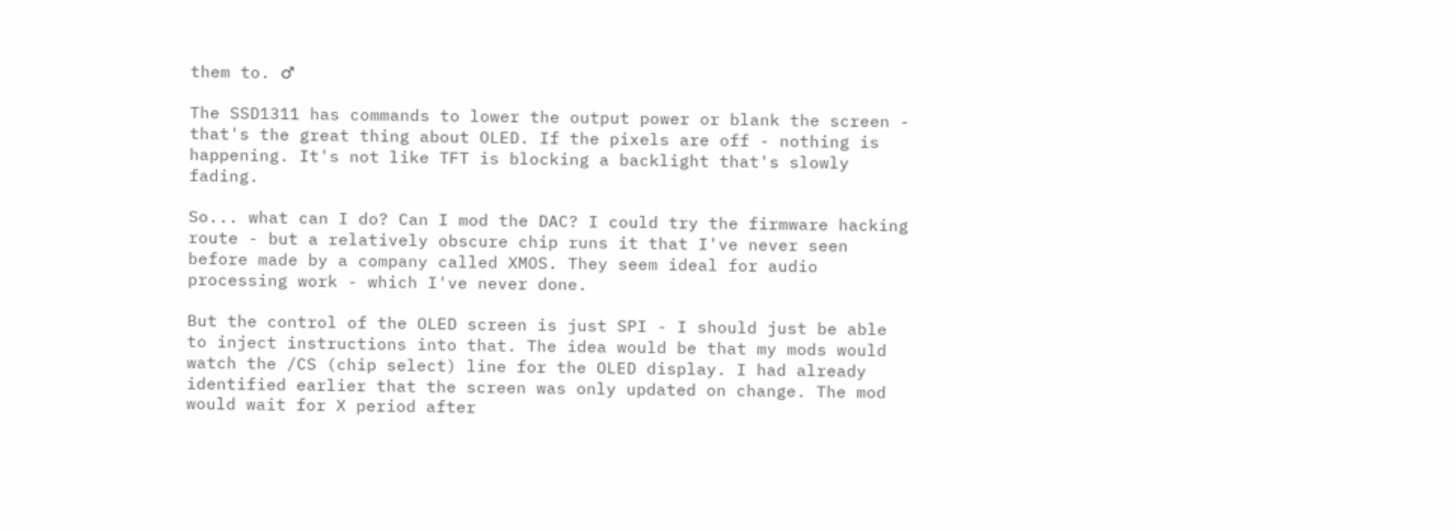them to. ♂

The SSD1311 has commands to lower the output power or blank the screen - that's the great thing about OLED. If the pixels are off - nothing is happening. It's not like TFT is blocking a backlight that's slowly fading.

So... what can I do? Can I mod the DAC? I could try the firmware hacking route - but a relatively obscure chip runs it that I've never seen before made by a company called XMOS. They seem ideal for audio processing work - which I've never done.

But the control of the OLED screen is just SPI - I should just be able to inject instructions into that. The idea would be that my mods would watch the /CS (chip select) line for the OLED display. I had already identified earlier that the screen was only updated on change. The mod would wait for X period after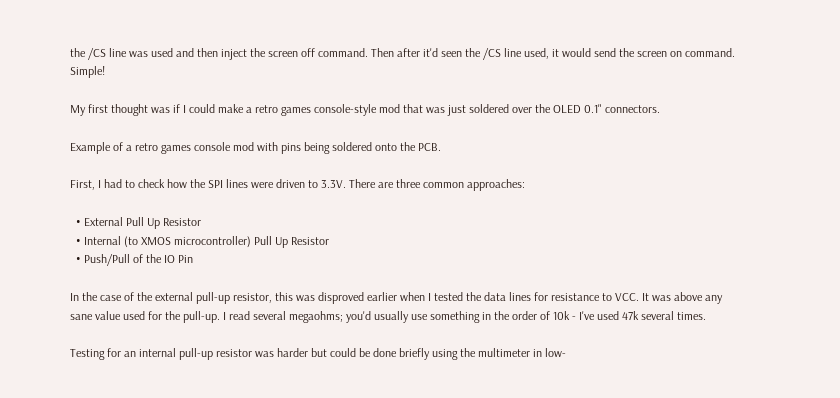the /CS line was used and then inject the screen off command. Then after it'd seen the /CS line used, it would send the screen on command. Simple!

My first thought was if I could make a retro games console-style mod that was just soldered over the OLED 0.1" connectors.

Example of a retro games console mod with pins being soldered onto the PCB.

First, I had to check how the SPI lines were driven to 3.3V. There are three common approaches:

  • External Pull Up Resistor
  • Internal (to XMOS microcontroller) Pull Up Resistor
  • Push/Pull of the IO Pin

In the case of the external pull-up resistor, this was disproved earlier when I tested the data lines for resistance to VCC. It was above any sane value used for the pull-up. I read several megaohms; you'd usually use something in the order of 10k - I've used 47k several times.

Testing for an internal pull-up resistor was harder but could be done briefly using the multimeter in low-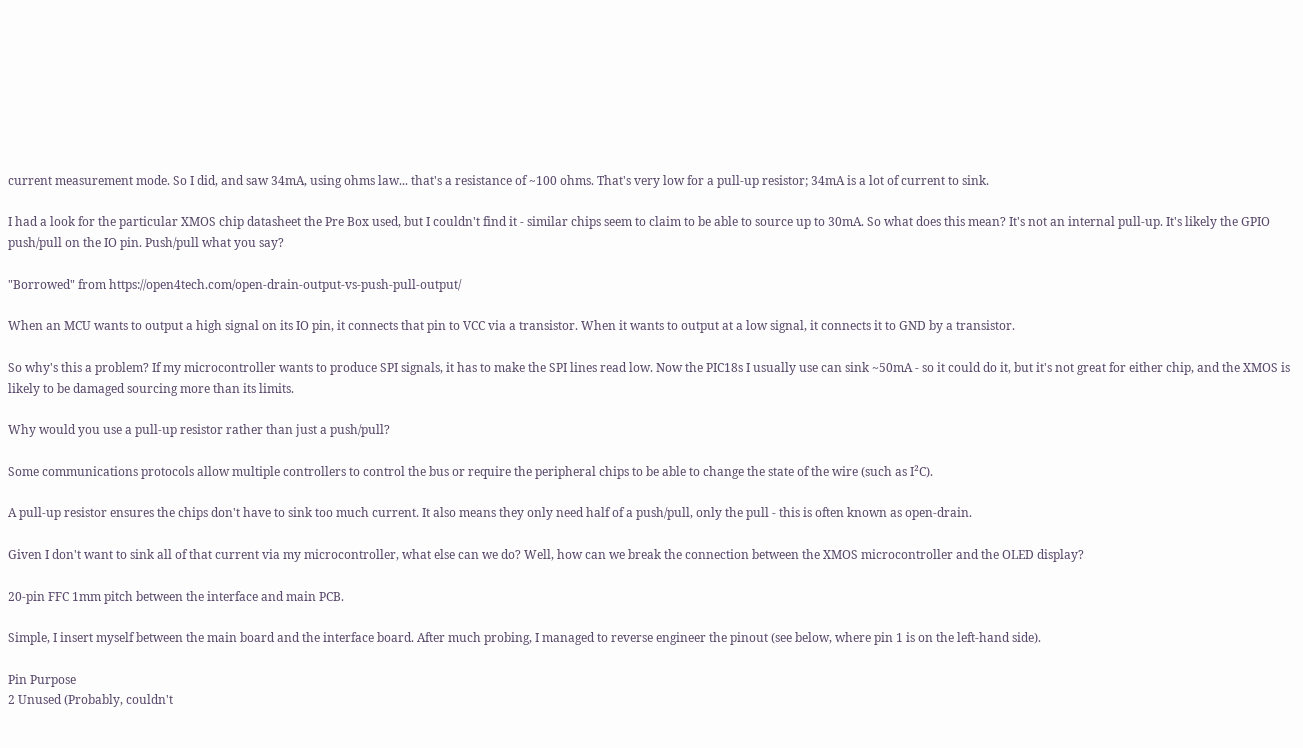current measurement mode. So I did, and saw 34mA, using ohms law... that's a resistance of ~100 ohms. That's very low for a pull-up resistor; 34mA is a lot of current to sink.

I had a look for the particular XMOS chip datasheet the Pre Box used, but I couldn't find it - similar chips seem to claim to be able to source up to 30mA. So what does this mean? It's not an internal pull-up. It's likely the GPIO push/pull on the IO pin. Push/pull what you say?

"Borrowed" from https://open4tech.com/open-drain-output-vs-push-pull-output/

When an MCU wants to output a high signal on its IO pin, it connects that pin to VCC via a transistor. When it wants to output at a low signal, it connects it to GND by a transistor.

So why's this a problem? If my microcontroller wants to produce SPI signals, it has to make the SPI lines read low. Now the PIC18s I usually use can sink ~50mA - so it could do it, but it's not great for either chip, and the XMOS is likely to be damaged sourcing more than its limits.

Why would you use a pull-up resistor rather than just a push/pull?

Some communications protocols allow multiple controllers to control the bus or require the peripheral chips to be able to change the state of the wire (such as I²C).

A pull-up resistor ensures the chips don't have to sink too much current. It also means they only need half of a push/pull, only the pull - this is often known as open-drain.

Given I don't want to sink all of that current via my microcontroller, what else can we do? Well, how can we break the connection between the XMOS microcontroller and the OLED display?

20-pin FFC 1mm pitch between the interface and main PCB.

Simple, I insert myself between the main board and the interface board. After much probing, I managed to reverse engineer the pinout (see below, where pin 1 is on the left-hand side).

Pin Purpose
2 Unused (Probably, couldn't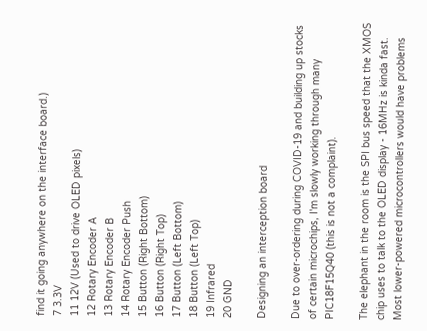find it going anywhere on the interface board.)
7 3.3V
11 12V (Used to drive OLED pixels)
12 Rotary Encoder A
13 Rotary Encoder B
14 Rotary Encoder Push
15 Button (Right Bottom)
16 Button (Right Top)
17 Button (Left Bottom)
18 Button (Left Top)
19 Infrared
20 GND

Designing an interception board

Due to over-ordering during COVID-19 and building up stocks of certain microchips, I'm slowly working through many PIC18F15Q40 (this is not a complaint).

The elephant in the room is the SPI bus speed that the XMOS chip uses to talk to the OLED display - 16MHz is kinda fast. Most lower-powered microcontrollers would have problems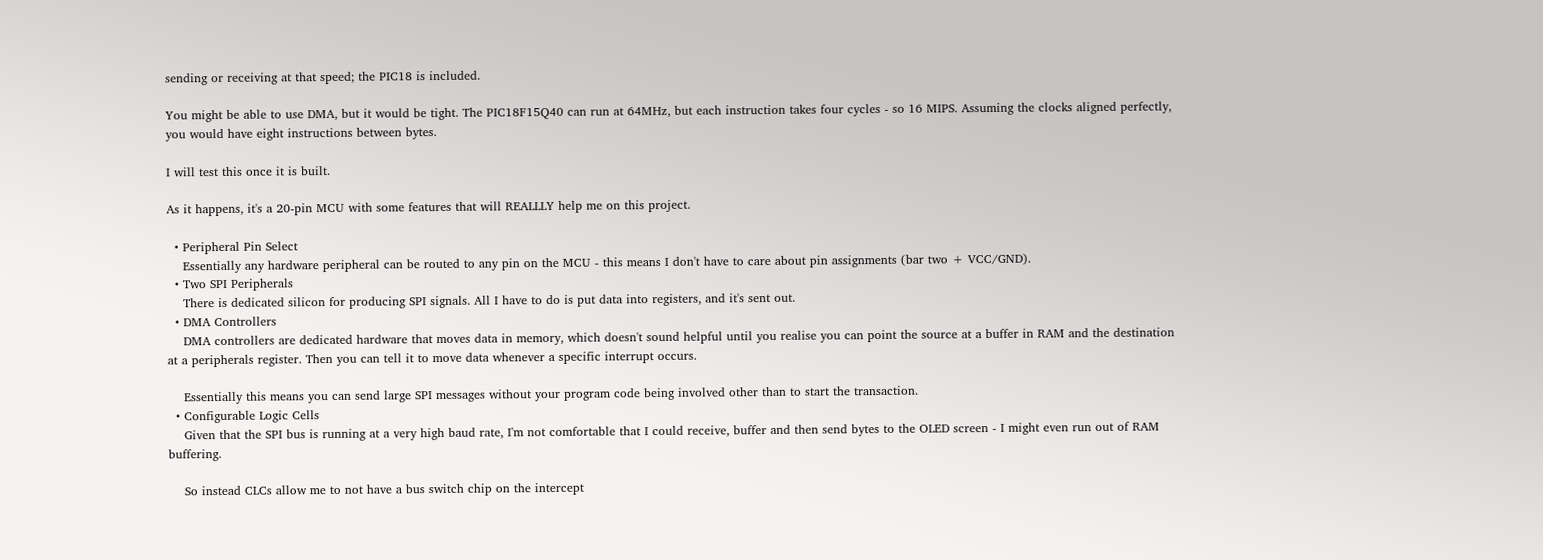sending or receiving at that speed; the PIC18 is included.

You might be able to use DMA, but it would be tight. The PIC18F15Q40 can run at 64MHz, but each instruction takes four cycles - so 16 MIPS. Assuming the clocks aligned perfectly, you would have eight instructions between bytes.

I will test this once it is built.

As it happens, it's a 20-pin MCU with some features that will REALLLY help me on this project.

  • Peripheral Pin Select
    Essentially any hardware peripheral can be routed to any pin on the MCU - this means I don't have to care about pin assignments (bar two + VCC/GND).
  • Two SPI Peripherals
    There is dedicated silicon for producing SPI signals. All I have to do is put data into registers, and it's sent out.
  • DMA Controllers
    DMA controllers are dedicated hardware that moves data in memory, which doesn't sound helpful until you realise you can point the source at a buffer in RAM and the destination at a peripherals register. Then you can tell it to move data whenever a specific interrupt occurs.

    Essentially this means you can send large SPI messages without your program code being involved other than to start the transaction.
  • Configurable Logic Cells
    Given that the SPI bus is running at a very high baud rate, I'm not comfortable that I could receive, buffer and then send bytes to the OLED screen - I might even run out of RAM buffering.

    So instead CLCs allow me to not have a bus switch chip on the intercept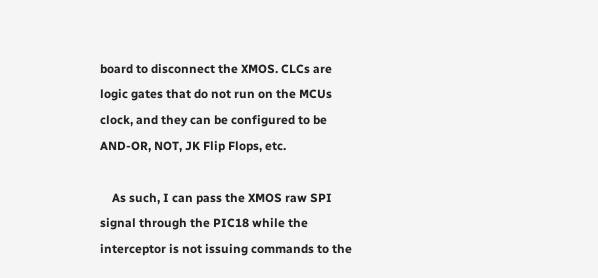board to disconnect the XMOS. CLCs are logic gates that do not run on the MCUs clock, and they can be configured to be AND-OR, NOT, JK Flip Flops, etc.

    As such, I can pass the XMOS raw SPI signal through the PIC18 while the interceptor is not issuing commands to the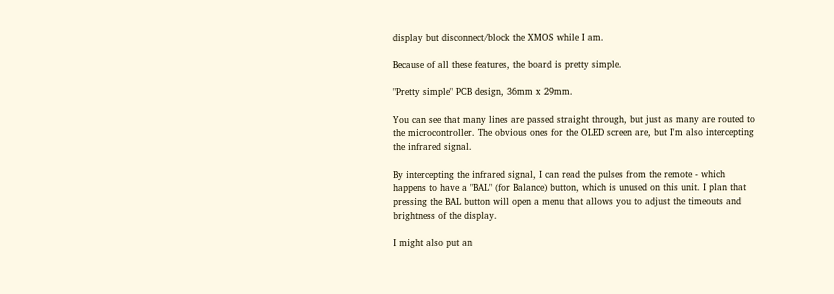display but disconnect/block the XMOS while I am.

Because of all these features, the board is pretty simple.

"Pretty simple" PCB design, 36mm x 29mm.

You can see that many lines are passed straight through, but just as many are routed to the microcontroller. The obvious ones for the OLED screen are, but I'm also intercepting the infrared signal.

By intercepting the infrared signal, I can read the pulses from the remote - which happens to have a "BAL" (for Balance) button, which is unused on this unit. I plan that pressing the BAL button will open a menu that allows you to adjust the timeouts and brightness of the display.

I might also put an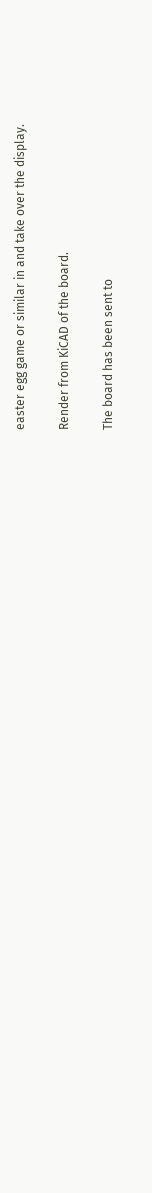easter egg game or similar in and take over the display.

Render from KiCAD of the board.

The board has been sent to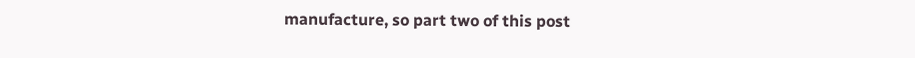manufacture, so part two of this post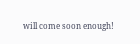will come soon enough!